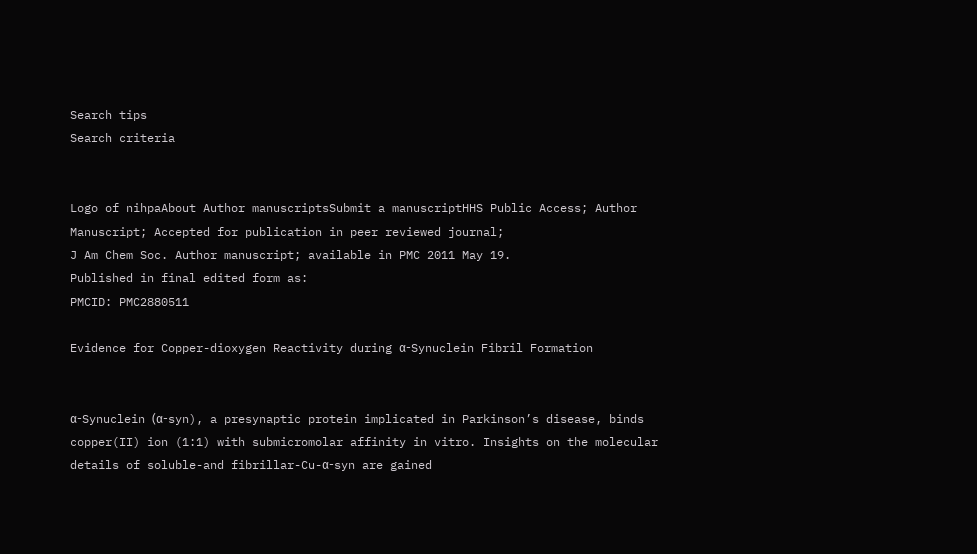Search tips
Search criteria


Logo of nihpaAbout Author manuscriptsSubmit a manuscriptHHS Public Access; Author Manuscript; Accepted for publication in peer reviewed journal;
J Am Chem Soc. Author manuscript; available in PMC 2011 May 19.
Published in final edited form as:
PMCID: PMC2880511

Evidence for Copper-dioxygen Reactivity during α-Synuclein Fibril Formation


α-Synuclein (α-syn), a presynaptic protein implicated in Parkinson’s disease, binds copper(II) ion (1:1) with submicromolar affinity in vitro. Insights on the molecular details of soluble-and fibrillar-Cu-α-syn are gained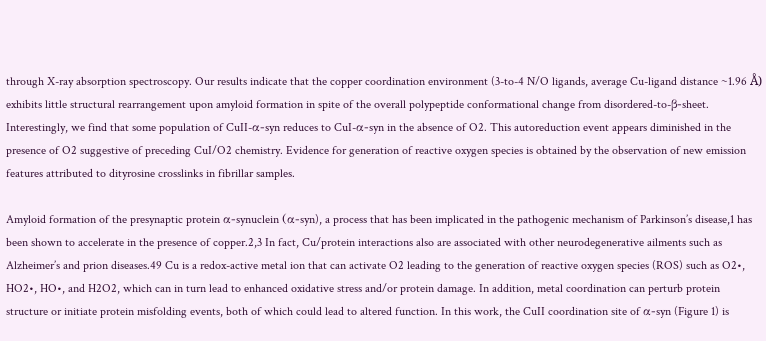through X-ray absorption spectroscopy. Our results indicate that the copper coordination environment (3-to-4 N/O ligands, average Cu-ligand distance ~1.96 Å) exhibits little structural rearrangement upon amyloid formation in spite of the overall polypeptide conformational change from disordered-to-β-sheet. Interestingly, we find that some population of CuII-α-syn reduces to CuI-α-syn in the absence of O2. This autoreduction event appears diminished in the presence of O2 suggestive of preceding CuI/O2 chemistry. Evidence for generation of reactive oxygen species is obtained by the observation of new emission features attributed to dityrosine crosslinks in fibrillar samples.

Amyloid formation of the presynaptic protein α-synuclein (α-syn), a process that has been implicated in the pathogenic mechanism of Parkinson’s disease,1 has been shown to accelerate in the presence of copper.2,3 In fact, Cu/protein interactions also are associated with other neurodegenerative ailments such as Alzheimer’s and prion diseases.49 Cu is a redox-active metal ion that can activate O2 leading to the generation of reactive oxygen species (ROS) such as O2•, HO2•, HO•, and H2O2, which can in turn lead to enhanced oxidative stress and/or protein damage. In addition, metal coordination can perturb protein structure or initiate protein misfolding events, both of which could lead to altered function. In this work, the CuII coordination site of α-syn (Figure 1) is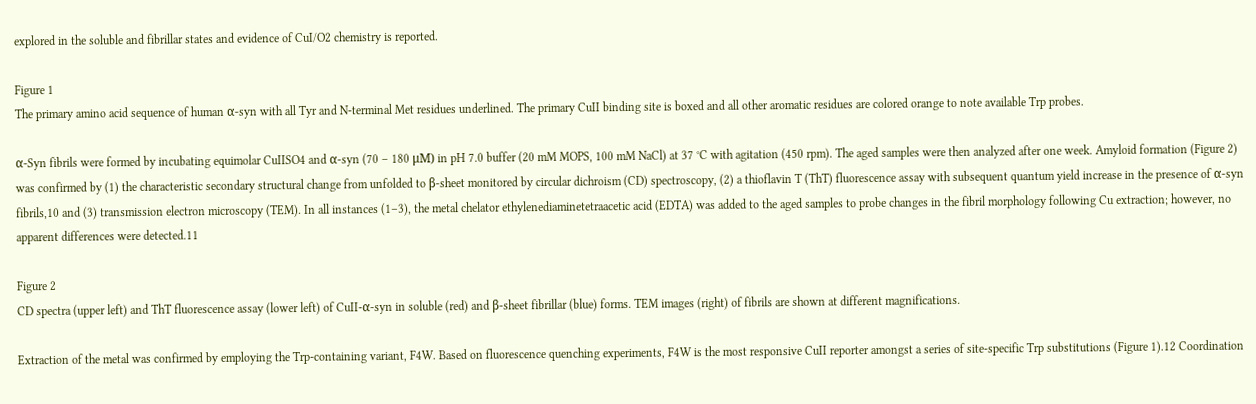explored in the soluble and fibrillar states and evidence of CuI/O2 chemistry is reported.

Figure 1
The primary amino acid sequence of human α-syn with all Tyr and N-terminal Met residues underlined. The primary CuII binding site is boxed and all other aromatic residues are colored orange to note available Trp probes.

α-Syn fibrils were formed by incubating equimolar CuIISO4 and α-syn (70 – 180 μM) in pH 7.0 buffer (20 mM MOPS, 100 mM NaCl) at 37 °C with agitation (450 rpm). The aged samples were then analyzed after one week. Amyloid formation (Figure 2) was confirmed by (1) the characteristic secondary structural change from unfolded to β-sheet monitored by circular dichroism (CD) spectroscopy, (2) a thioflavin T (ThT) fluorescence assay with subsequent quantum yield increase in the presence of α-syn fibrils,10 and (3) transmission electron microscopy (TEM). In all instances (1–3), the metal chelator ethylenediaminetetraacetic acid (EDTA) was added to the aged samples to probe changes in the fibril morphology following Cu extraction; however, no apparent differences were detected.11

Figure 2
CD spectra (upper left) and ThT fluorescence assay (lower left) of CuII-α-syn in soluble (red) and β-sheet fibrillar (blue) forms. TEM images (right) of fibrils are shown at different magnifications.

Extraction of the metal was confirmed by employing the Trp-containing variant, F4W. Based on fluorescence quenching experiments, F4W is the most responsive CuII reporter amongst a series of site-specific Trp substitutions (Figure 1).12 Coordination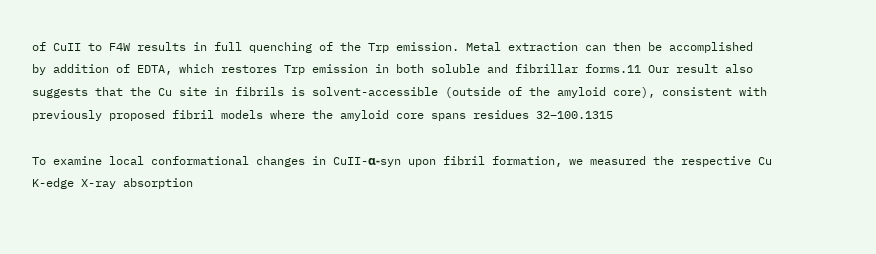of CuII to F4W results in full quenching of the Trp emission. Metal extraction can then be accomplished by addition of EDTA, which restores Trp emission in both soluble and fibrillar forms.11 Our result also suggests that the Cu site in fibrils is solvent-accessible (outside of the amyloid core), consistent with previously proposed fibril models where the amyloid core spans residues 32–100.1315

To examine local conformational changes in CuII-α-syn upon fibril formation, we measured the respective Cu K-edge X-ray absorption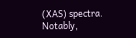(XAS) spectra. Notably,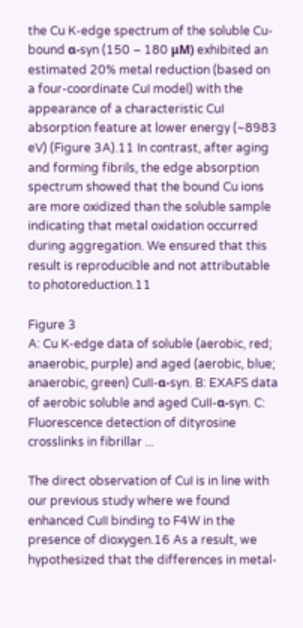the Cu K-edge spectrum of the soluble Cu-bound α-syn (150 – 180 μM) exhibited an estimated 20% metal reduction (based on a four-coordinate CuI model) with the appearance of a characteristic CuI absorption feature at lower energy (~8983 eV) (Figure 3A).11 In contrast, after aging and forming fibrils, the edge absorption spectrum showed that the bound Cu ions are more oxidized than the soluble sample indicating that metal oxidation occurred during aggregation. We ensured that this result is reproducible and not attributable to photoreduction.11

Figure 3
A: Cu K-edge data of soluble (aerobic, red; anaerobic, purple) and aged (aerobic, blue; anaerobic, green) CuII-α-syn. B: EXAFS data of aerobic soluble and aged CuII-α-syn. C: Fluorescence detection of dityrosine crosslinks in fibrillar ...

The direct observation of CuI is in line with our previous study where we found enhanced CuII binding to F4W in the presence of dioxygen.16 As a result, we hypothesized that the differences in metal-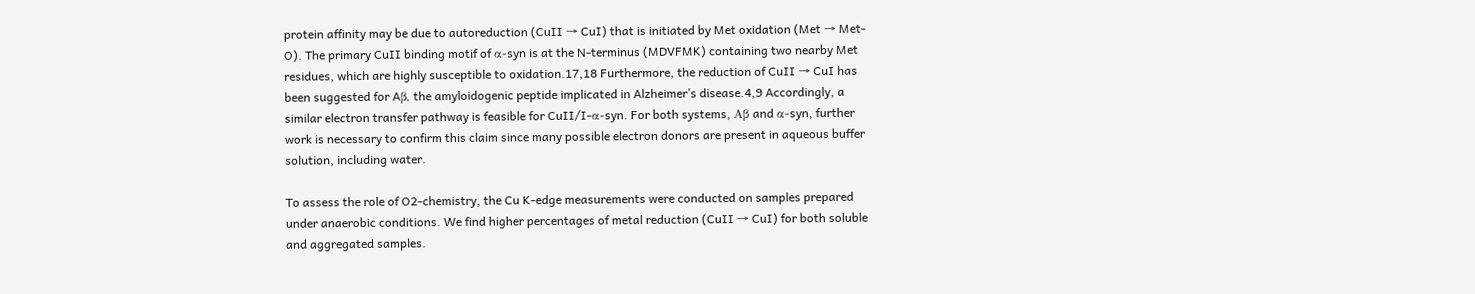protein affinity may be due to autoreduction (CuII → CuI) that is initiated by Met oxidation (Met → Met-O). The primary CuII binding motif of α-syn is at the N-terminus (MDVFMK) containing two nearby Met residues, which are highly susceptible to oxidation.17,18 Furthermore, the reduction of CuII → CuI has been suggested for Aβ, the amyloidogenic peptide implicated in Alzheimer’s disease.4,9 Accordingly, a similar electron transfer pathway is feasible for CuII/I-α-syn. For both systems, Aβ and α-syn, further work is necessary to confirm this claim since many possible electron donors are present in aqueous buffer solution, including water.

To assess the role of O2-chemistry, the Cu K-edge measurements were conducted on samples prepared under anaerobic conditions. We find higher percentages of metal reduction (CuII → CuI) for both soluble and aggregated samples.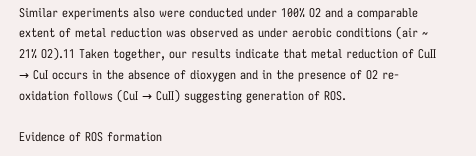Similar experiments also were conducted under 100% O2 and a comparable extent of metal reduction was observed as under aerobic conditions (air ~ 21% O2).11 Taken together, our results indicate that metal reduction of CuII → CuI occurs in the absence of dioxygen and in the presence of O2 re-oxidation follows (CuI → CuII) suggesting generation of ROS.

Evidence of ROS formation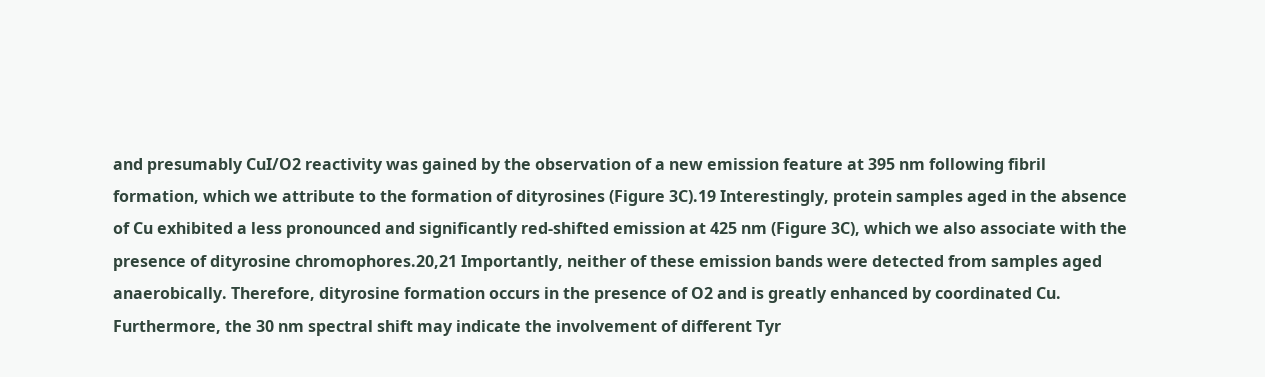and presumably CuI/O2 reactivity was gained by the observation of a new emission feature at 395 nm following fibril formation, which we attribute to the formation of dityrosines (Figure 3C).19 Interestingly, protein samples aged in the absence of Cu exhibited a less pronounced and significantly red-shifted emission at 425 nm (Figure 3C), which we also associate with the presence of dityrosine chromophores.20,21 Importantly, neither of these emission bands were detected from samples aged anaerobically. Therefore, dityrosine formation occurs in the presence of O2 and is greatly enhanced by coordinated Cu. Furthermore, the 30 nm spectral shift may indicate the involvement of different Tyr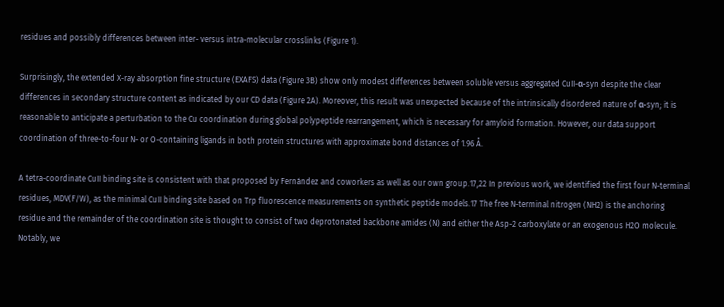residues and possibly differences between inter- versus intra-molecular crosslinks (Figure 1).

Surprisingly, the extended X-ray absorption fine structure (EXAFS) data (Figure 3B) show only modest differences between soluble versus aggregated CuII-α-syn despite the clear differences in secondary structure content as indicated by our CD data (Figure 2A). Moreover, this result was unexpected because of the intrinsically disordered nature of α-syn; it is reasonable to anticipate a perturbation to the Cu coordination during global polypeptide rearrangement, which is necessary for amyloid formation. However, our data support coordination of three-to-four N- or O-containing ligands in both protein structures with approximate bond distances of 1.96 Å.

A tetra-coordinate CuII binding site is consistent with that proposed by Fernández and coworkers as well as our own group.17,22 In previous work, we identified the first four N-terminal residues, MDV(F/W), as the minimal CuII binding site based on Trp fluorescence measurements on synthetic peptide models.17 The free N-terminal nitrogen (NH2) is the anchoring residue and the remainder of the coordination site is thought to consist of two deprotonated backbone amides (N) and either the Asp-2 carboxylate or an exogenous H2O molecule. Notably, we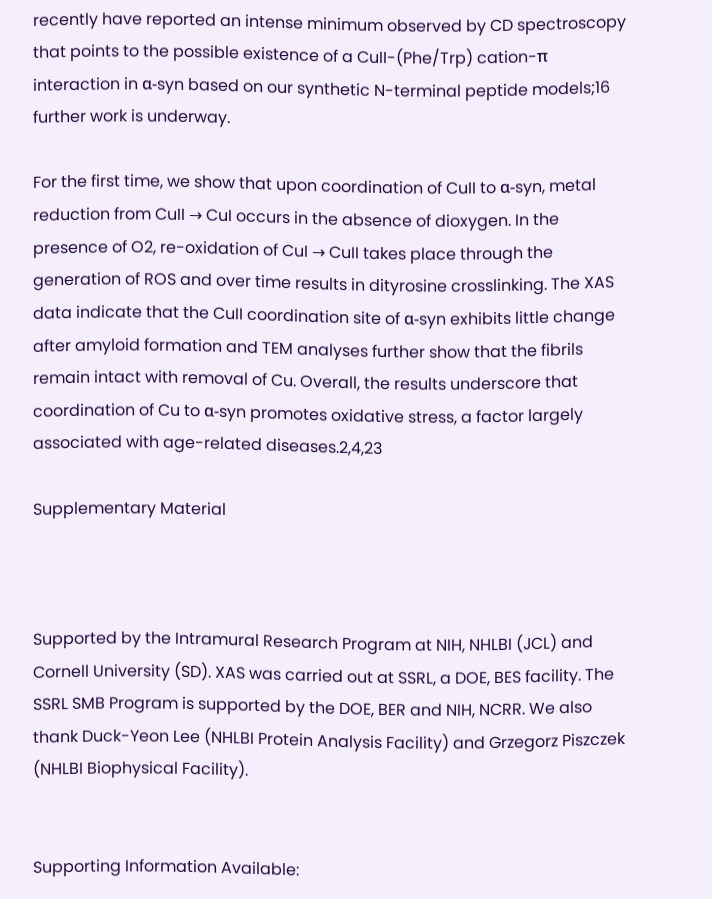recently have reported an intense minimum observed by CD spectroscopy that points to the possible existence of a CuII-(Phe/Trp) cation-π interaction in α-syn based on our synthetic N-terminal peptide models;16 further work is underway.

For the first time, we show that upon coordination of CuII to α-syn, metal reduction from CuII → CuI occurs in the absence of dioxygen. In the presence of O2, re-oxidation of CuI → CuII takes place through the generation of ROS and over time results in dityrosine crosslinking. The XAS data indicate that the CuII coordination site of α-syn exhibits little change after amyloid formation and TEM analyses further show that the fibrils remain intact with removal of Cu. Overall, the results underscore that coordination of Cu to α-syn promotes oxidative stress, a factor largely associated with age-related diseases.2,4,23

Supplementary Material



Supported by the Intramural Research Program at NIH, NHLBI (JCL) and Cornell University (SD). XAS was carried out at SSRL, a DOE, BES facility. The SSRL SMB Program is supported by the DOE, BER and NIH, NCRR. We also thank Duck-Yeon Lee (NHLBI Protein Analysis Facility) and Grzegorz Piszczek (NHLBI Biophysical Facility).


Supporting Information Available: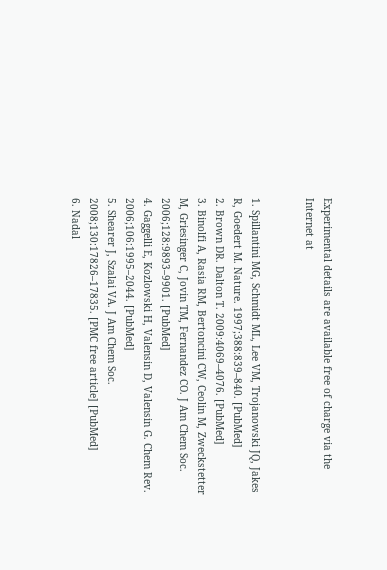Experimental details are available free of charge via the Internet at


1. Spillantini MG, Schmidt ML, Lee VM, Trojanowski JQ, Jakes R, Goedert M. Nature. 1997;388:839–840. [PubMed]
2. Brown DR. Dalton T. 2009:4069–4076. [PubMed]
3. Binolfi A, Rasia RM, Bertoncini CW, Ceolin M, Zweckstetter M, Griesinger C, Jovin TM, Fernandez CO. J Am Chem Soc. 2006;128:9893–9901. [PubMed]
4. Gaggelli E, Kozlowski H, Valensin D, Valensin G. Chem Rev. 2006;106:1995–2044. [PubMed]
5. Shearer J, Szalai VA. J Am Chem Soc. 2008;130:17826–17835. [PMC free article] [PubMed]
6. Nadal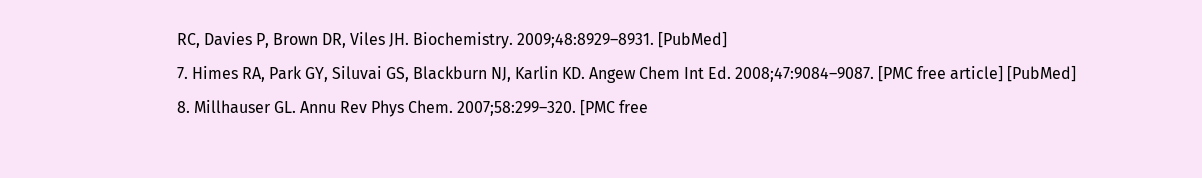RC, Davies P, Brown DR, Viles JH. Biochemistry. 2009;48:8929–8931. [PubMed]
7. Himes RA, Park GY, Siluvai GS, Blackburn NJ, Karlin KD. Angew Chem Int Ed. 2008;47:9084–9087. [PMC free article] [PubMed]
8. Millhauser GL. Annu Rev Phys Chem. 2007;58:299–320. [PMC free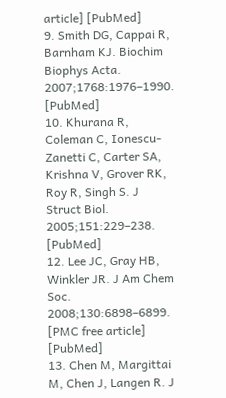article] [PubMed]
9. Smith DG, Cappai R, Barnham KJ. Biochim Biophys Acta. 2007;1768:1976–1990. [PubMed]
10. Khurana R, Coleman C, Ionescu-Zanetti C, Carter SA, Krishna V, Grover RK, Roy R, Singh S. J Struct Biol. 2005;151:229–238. [PubMed]
12. Lee JC, Gray HB, Winkler JR. J Am Chem Soc. 2008;130:6898–6899. [PMC free article] [PubMed]
13. Chen M, Margittai M, Chen J, Langen R. J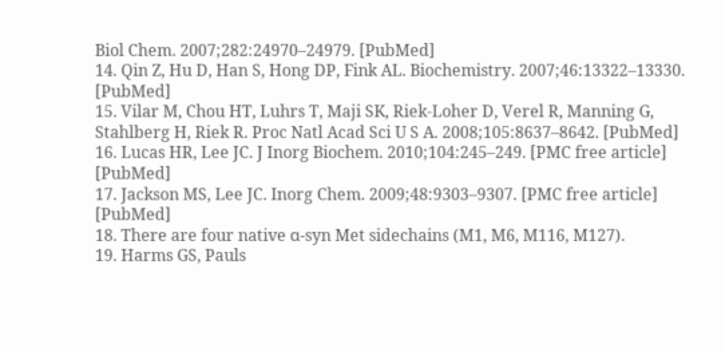Biol Chem. 2007;282:24970–24979. [PubMed]
14. Qin Z, Hu D, Han S, Hong DP, Fink AL. Biochemistry. 2007;46:13322–13330. [PubMed]
15. Vilar M, Chou HT, Luhrs T, Maji SK, Riek-Loher D, Verel R, Manning G, Stahlberg H, Riek R. Proc Natl Acad Sci U S A. 2008;105:8637–8642. [PubMed]
16. Lucas HR, Lee JC. J Inorg Biochem. 2010;104:245–249. [PMC free article] [PubMed]
17. Jackson MS, Lee JC. Inorg Chem. 2009;48:9303–9307. [PMC free article] [PubMed]
18. There are four native α-syn Met sidechains (M1, M6, M116, M127).
19. Harms GS, Pauls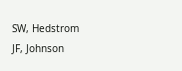SW, Hedstrom JF, Johnson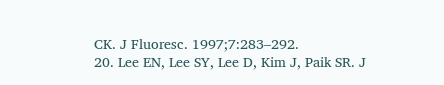CK. J Fluoresc. 1997;7:283–292.
20. Lee EN, Lee SY, Lee D, Kim J, Paik SR. J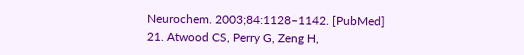Neurochem. 2003;84:1128–1142. [PubMed]
21. Atwood CS, Perry G, Zeng H,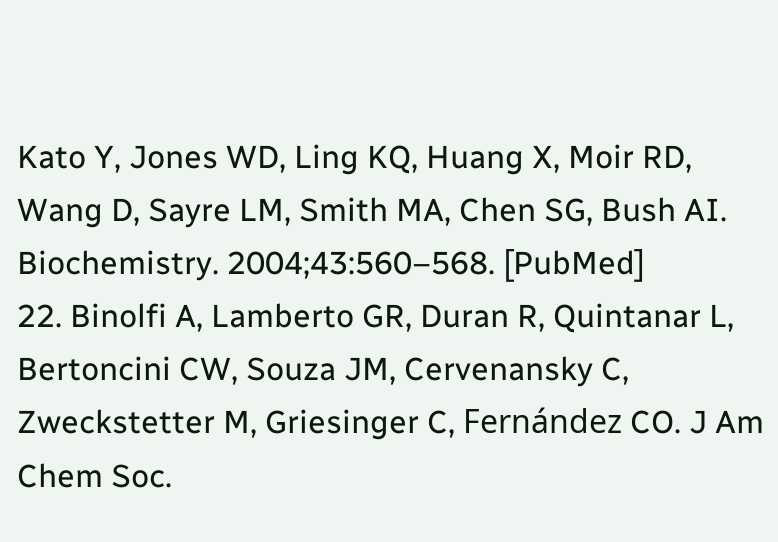Kato Y, Jones WD, Ling KQ, Huang X, Moir RD, Wang D, Sayre LM, Smith MA, Chen SG, Bush AI. Biochemistry. 2004;43:560–568. [PubMed]
22. Binolfi A, Lamberto GR, Duran R, Quintanar L, Bertoncini CW, Souza JM, Cervenansky C, Zweckstetter M, Griesinger C, Fernández CO. J Am Chem Soc.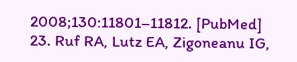2008;130:11801–11812. [PubMed]
23. Ruf RA, Lutz EA, Zigoneanu IG,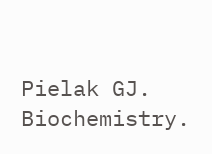Pielak GJ. Biochemistry.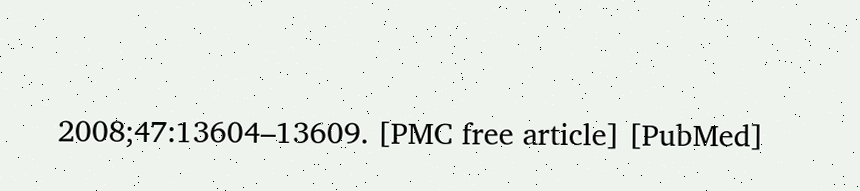2008;47:13604–13609. [PMC free article] [PubMed]